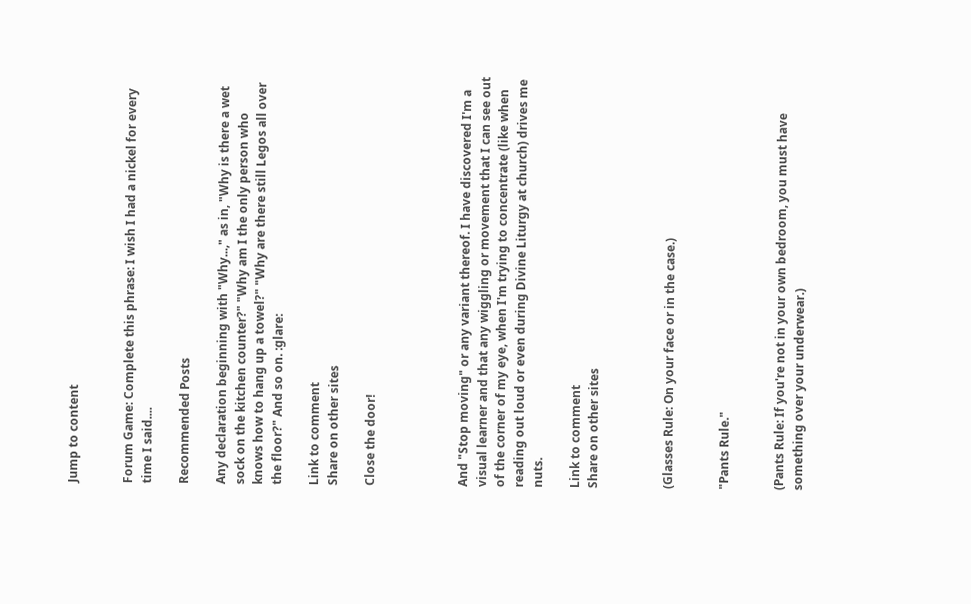Jump to content


Forum Game: Complete this phrase: I wish I had a nickel for every time I said....

Recommended Posts

Any declaration beginning with "Why...," as in, "Why is there a wet sock on the kitchen counter?" "Why am I the only person who knows how to hang up a towel?" "Why are there still Legos all over the floor?" And so on. :glare:

Link to comment
Share on other sites

Close the door!




And "Stop moving" or any variant thereof. I have discovered I'm a visual learner and that any wiggling or movement that I can see out of the corner of my eye, when I'm trying to concentrate (like when reading out loud or even during Divine Liturgy at church) drives me nuts.

Link to comment
Share on other sites



(Glasses Rule: On your face or in the case.)


"Pants Rule."


(Pants Rule: If you're not in your own bedroom, you must have something over your underwear.)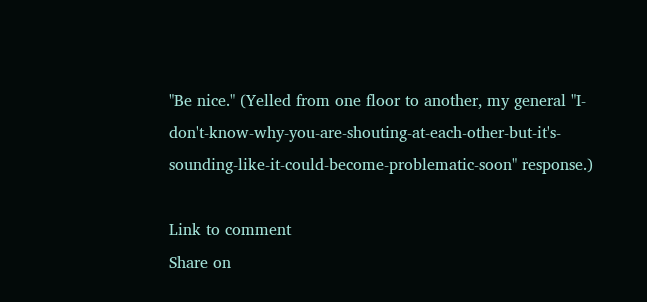"Be nice." (Yelled from one floor to another, my general "I-don't-know-why-you-are-shouting-at-each-other-but-it's-sounding-like-it-could-become-problematic-soon" response.)

Link to comment
Share on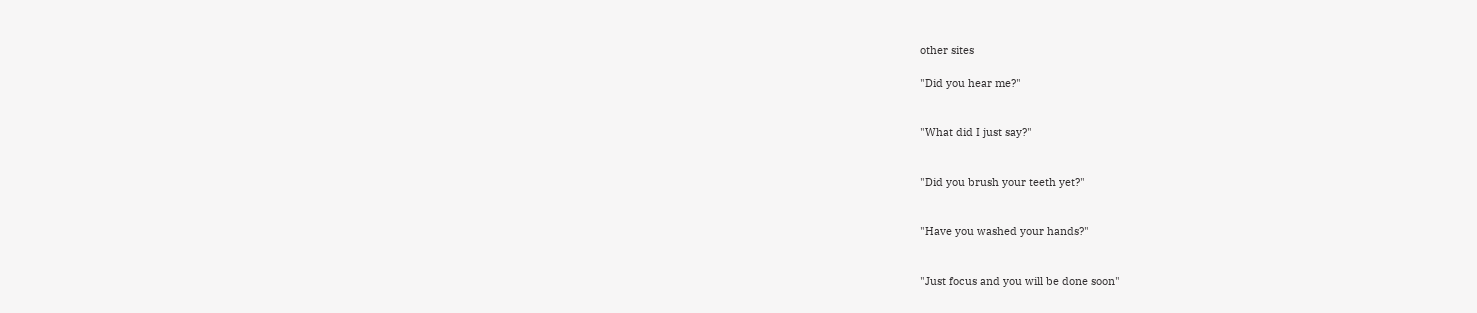other sites

"Did you hear me?"


"What did I just say?"


"Did you brush your teeth yet?"


"Have you washed your hands?"


"Just focus and you will be done soon"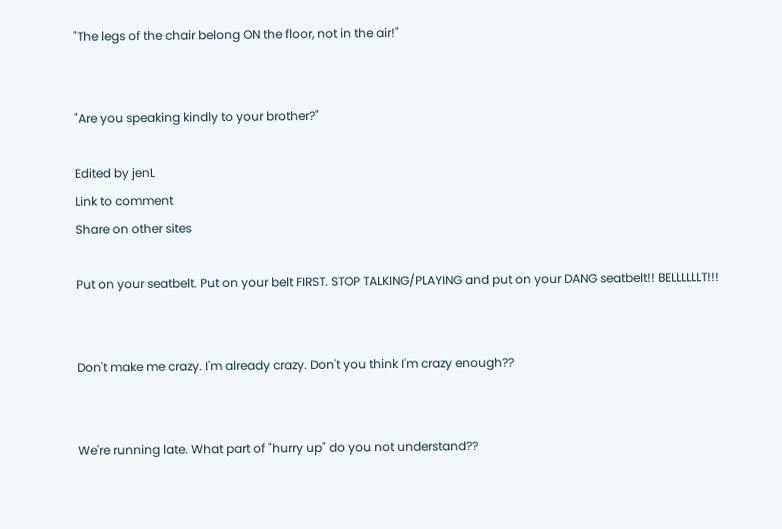"The legs of the chair belong ON the floor, not in the air!"


"Are you speaking kindly to your brother?"

Edited by jenL
Link to comment
Share on other sites

Put on your seatbelt. Put on your belt FIRST. STOP TALKING/PLAYING and put on your DANG seatbelt!! BELLLLLLT!!!


Don't make me crazy. I'm already crazy. Don't you think I'm crazy enough??


We're running late. What part of "hurry up" do you not understand??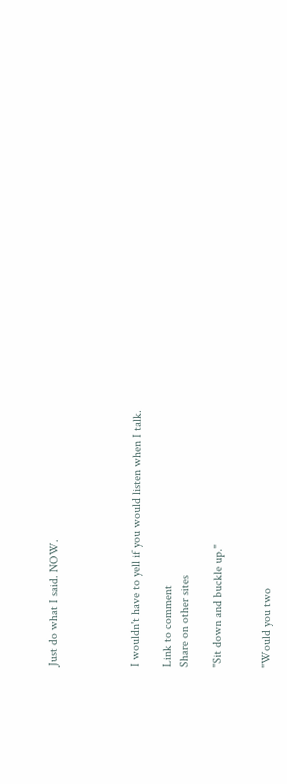Just do what I said. NOW.




I wouldn't have to yell if you would listen when I talk.

Link to comment
Share on other sites

"Sit down and buckle up."


"Would you two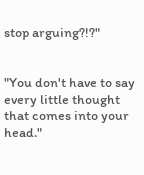stop arguing?!?"


"You don't have to say every little thought that comes into your head."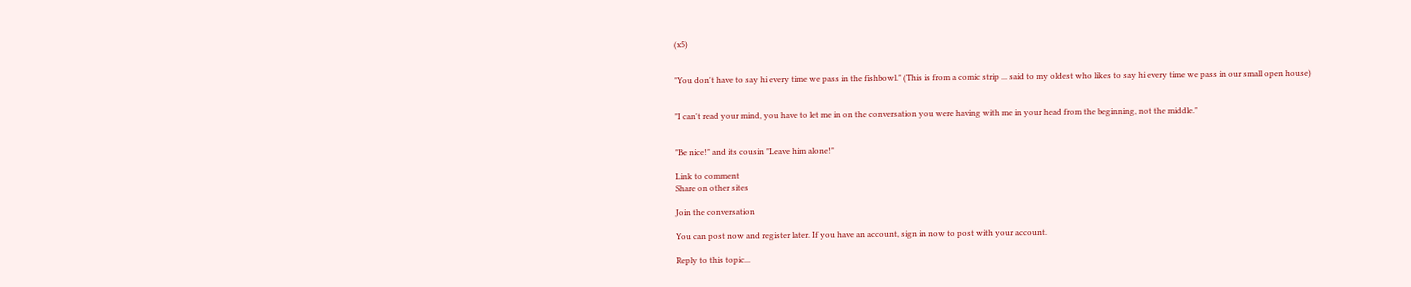(x5)


"You don't have to say hi every time we pass in the fishbowl." (This is from a comic strip ... said to my oldest who likes to say hi every time we pass in our small open house)


"I can't read your mind, you have to let me in on the conversation you were having with me in your head from the beginning, not the middle."


"Be nice!" and its cousin "Leave him alone!"

Link to comment
Share on other sites

Join the conversation

You can post now and register later. If you have an account, sign in now to post with your account.

Reply to this topic...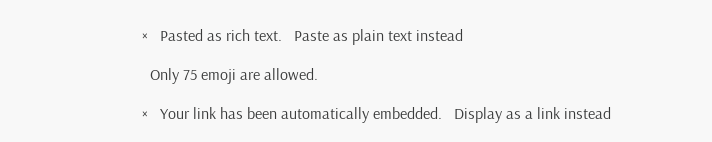×   Pasted as rich text.   Paste as plain text instead

  Only 75 emoji are allowed.

×   Your link has been automatically embedded.   Display as a link instead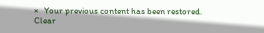×   Your previous content has been restored.   Clear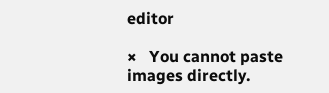editor

×   You cannot paste images directly.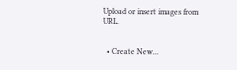Upload or insert images from URL.


  • Create New...